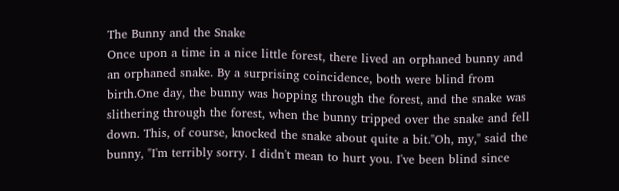The Bunny and the Snake
Once upon a time in a nice little forest, there lived an orphaned bunny and an orphaned snake. By a surprising coincidence, both were blind from birth.One day, the bunny was hopping through the forest, and the snake was slithering through the forest, when the bunny tripped over the snake and fell down. This, of course, knocked the snake about quite a bit."Oh, my," said the bunny, "I'm terribly sorry. I didn't mean to hurt you. I've been blind since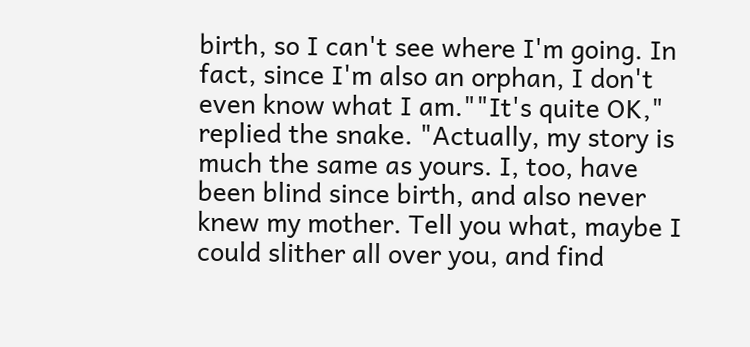birth, so I can't see where I'm going. In fact, since I'm also an orphan, I don't even know what I am.""It's quite OK," replied the snake. "Actually, my story is much the same as yours. I, too, have been blind since birth, and also never knew my mother. Tell you what, maybe I could slither all over you, and find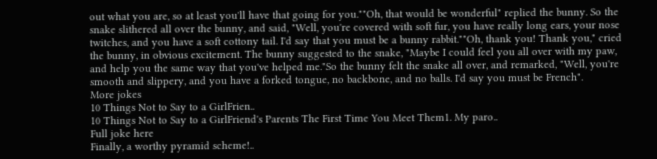out what you are, so at least you'll have that going for you.""Oh, that would be wonderful" replied the bunny. So the snake slithered all over the bunny, and said, "Well, you're covered with soft fur, you have really long ears, your nose twitches, and you have a soft cottony tail. I'd say that you must be a bunny rabbit.""Oh, thank you! Thank you," cried the bunny, in obvious excitement. The bunny suggested to the snake, "Maybe I could feel you all over with my paw, and help you the same way that you've helped me."So the bunny felt the snake all over, and remarked, "Well, you're smooth and slippery, and you have a forked tongue, no backbone, and no balls. I'd say you must be French".
More jokes
10 Things Not to Say to a GirlFrien..
10 Things Not to Say to a GirlFriend's Parents The First Time You Meet Them1. My paro..
Full joke here
Finally, a worthy pyramid scheme!..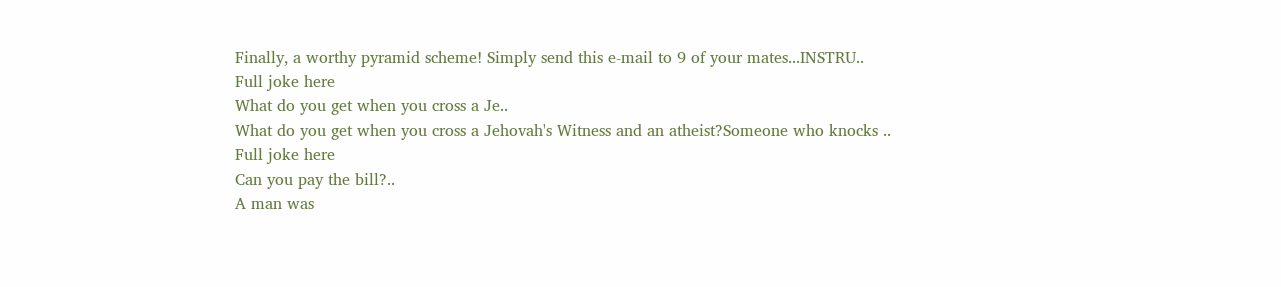Finally, a worthy pyramid scheme! Simply send this e-mail to 9 of your mates...INSTRU..
Full joke here
What do you get when you cross a Je..
What do you get when you cross a Jehovah's Witness and an atheist?Someone who knocks ..
Full joke here
Can you pay the bill?..
A man was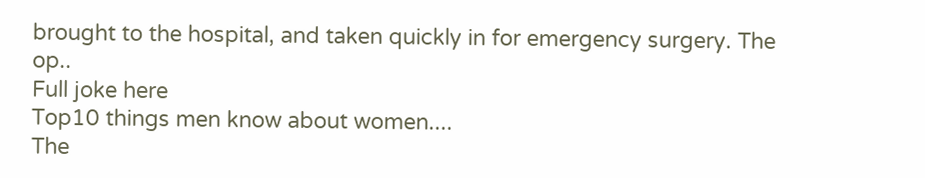brought to the hospital, and taken quickly in for emergency surgery. The op..
Full joke here
Top10 things men know about women....
The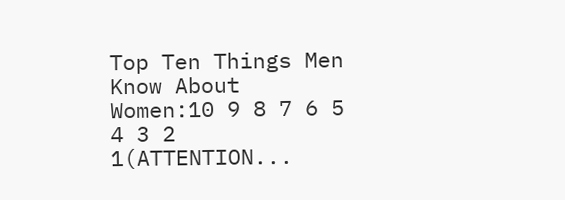Top Ten Things Men Know About Women:10 9 8 7 6 5 4 3 2 1(ATTENTION...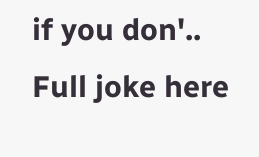if you don'..
Full joke here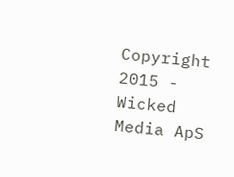Copyright 2015 - Wicked Media ApS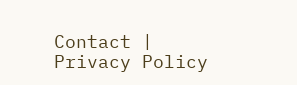Contact | Privacy Policy